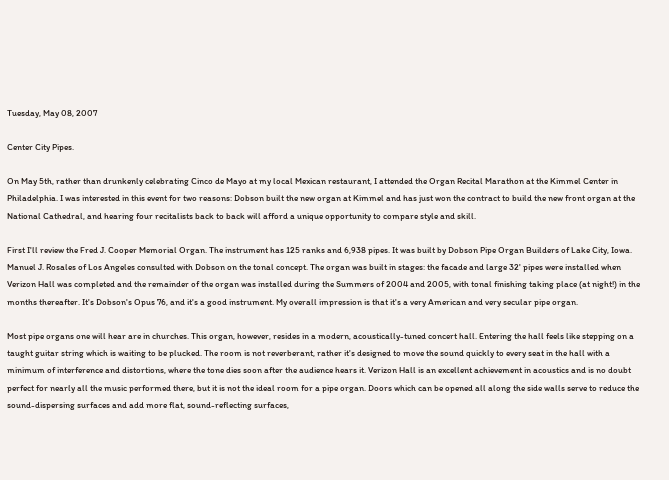Tuesday, May 08, 2007

Center City Pipes.

On May 5th, rather than drunkenly celebrating Cinco de Mayo at my local Mexican restaurant, I attended the Organ Recital Marathon at the Kimmel Center in Philadelphia. I was interested in this event for two reasons: Dobson built the new organ at Kimmel and has just won the contract to build the new front organ at the National Cathedral, and hearing four recitalists back to back will afford a unique opportunity to compare style and skill.

First I'll review the Fred J. Cooper Memorial Organ. The instrument has 125 ranks and 6,938 pipes. It was built by Dobson Pipe Organ Builders of Lake City, Iowa. Manuel J. Rosales of Los Angeles consulted with Dobson on the tonal concept. The organ was built in stages: the facade and large 32' pipes were installed when Verizon Hall was completed and the remainder of the organ was installed during the Summers of 2004 and 2005, with tonal finishing taking place (at night!) in the months thereafter. It's Dobson's Opus 76, and it's a good instrument. My overall impression is that it's a very American and very secular pipe organ.

Most pipe organs one will hear are in churches. This organ, however, resides in a modern, acoustically-tuned concert hall. Entering the hall feels like stepping on a taught guitar string which is waiting to be plucked. The room is not reverberant, rather it's designed to move the sound quickly to every seat in the hall with a minimum of interference and distortions, where the tone dies soon after the audience hears it. Verizon Hall is an excellent achievement in acoustics and is no doubt perfect for nearly all the music performed there, but it is not the ideal room for a pipe organ. Doors which can be opened all along the side walls serve to reduce the sound-dispersing surfaces and add more flat, sound-reflecting surfaces,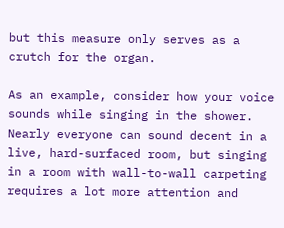but this measure only serves as a crutch for the organ.

As an example, consider how your voice sounds while singing in the shower. Nearly everyone can sound decent in a live, hard-surfaced room, but singing in a room with wall-to-wall carpeting requires a lot more attention and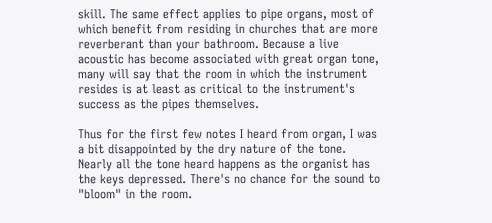skill. The same effect applies to pipe organs, most of which benefit from residing in churches that are more reverberant than your bathroom. Because a live acoustic has become associated with great organ tone, many will say that the room in which the instrument resides is at least as critical to the instrument's success as the pipes themselves.

Thus for the first few notes I heard from organ, I was a bit disappointed by the dry nature of the tone. Nearly all the tone heard happens as the organist has the keys depressed. There's no chance for the sound to "bloom" in the room.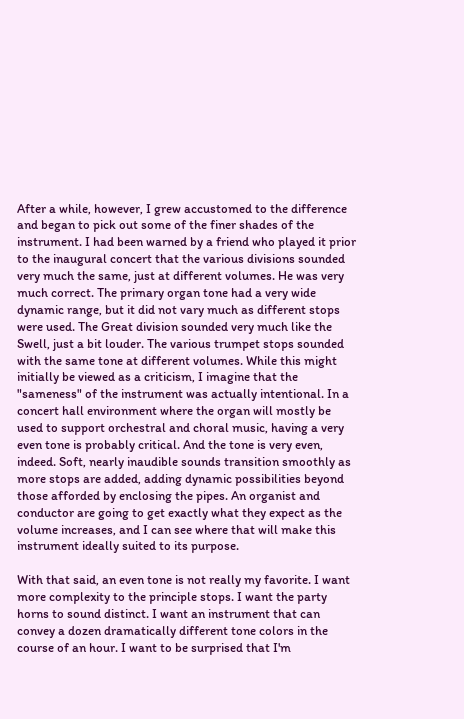After a while, however, I grew accustomed to the difference and began to pick out some of the finer shades of the instrument. I had been warned by a friend who played it prior to the inaugural concert that the various divisions sounded very much the same, just at different volumes. He was very much correct. The primary organ tone had a very wide dynamic range, but it did not vary much as different stops were used. The Great division sounded very much like the Swell, just a bit louder. The various trumpet stops sounded with the same tone at different volumes. While this might initially be viewed as a criticism, I imagine that the "sameness" of the instrument was actually intentional. In a concert hall environment where the organ will mostly be used to support orchestral and choral music, having a very even tone is probably critical. And the tone is very even, indeed. Soft, nearly inaudible sounds transition smoothly as more stops are added, adding dynamic possibilities beyond those afforded by enclosing the pipes. An organist and conductor are going to get exactly what they expect as the volume increases, and I can see where that will make this instrument ideally suited to its purpose.

With that said, an even tone is not really my favorite. I want more complexity to the principle stops. I want the party horns to sound distinct. I want an instrument that can convey a dozen dramatically different tone colors in the course of an hour. I want to be surprised that I'm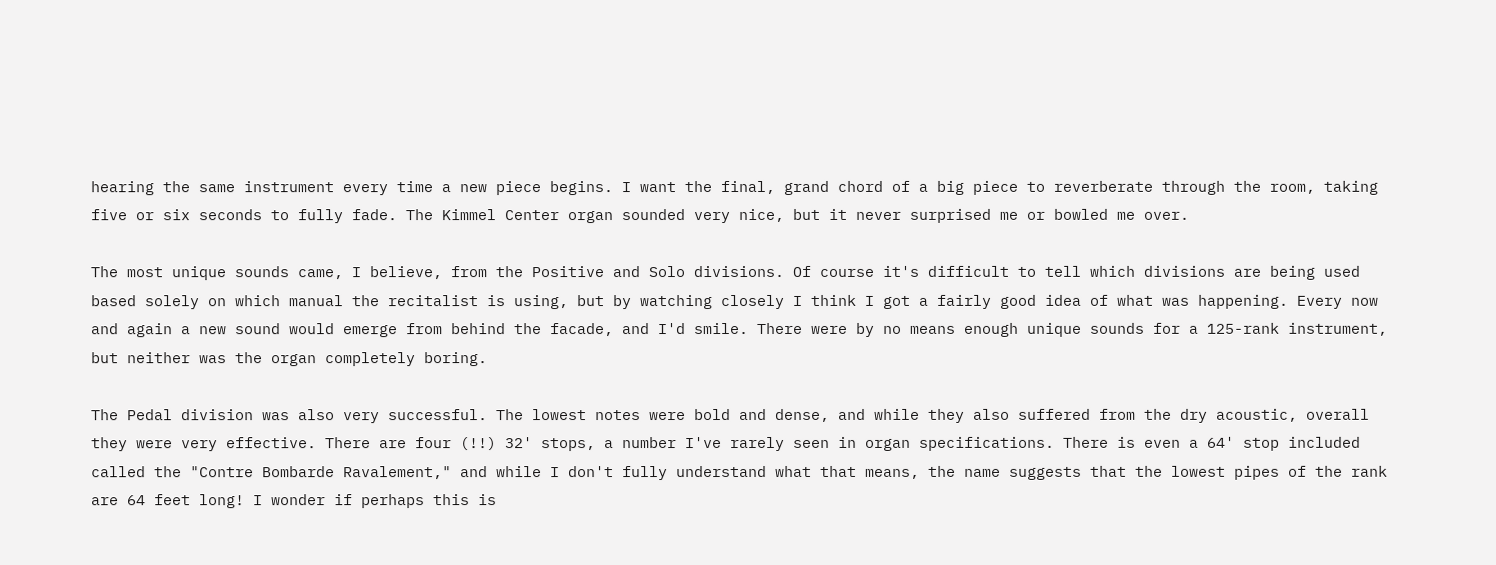hearing the same instrument every time a new piece begins. I want the final, grand chord of a big piece to reverberate through the room, taking five or six seconds to fully fade. The Kimmel Center organ sounded very nice, but it never surprised me or bowled me over.

The most unique sounds came, I believe, from the Positive and Solo divisions. Of course it's difficult to tell which divisions are being used based solely on which manual the recitalist is using, but by watching closely I think I got a fairly good idea of what was happening. Every now and again a new sound would emerge from behind the facade, and I'd smile. There were by no means enough unique sounds for a 125-rank instrument, but neither was the organ completely boring.

The Pedal division was also very successful. The lowest notes were bold and dense, and while they also suffered from the dry acoustic, overall they were very effective. There are four (!!) 32' stops, a number I've rarely seen in organ specifications. There is even a 64' stop included called the "Contre Bombarde Ravalement," and while I don't fully understand what that means, the name suggests that the lowest pipes of the rank are 64 feet long! I wonder if perhaps this is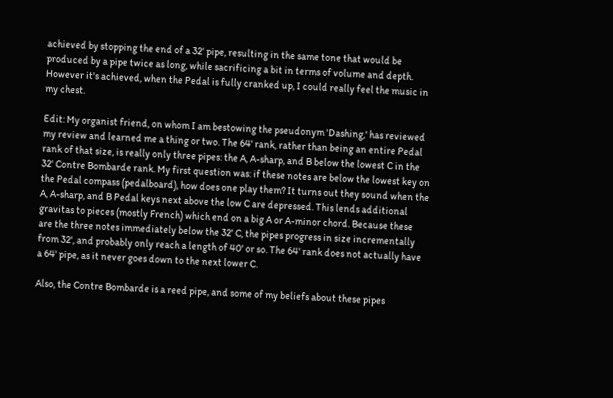achieved by stopping the end of a 32' pipe, resulting in the same tone that would be produced by a pipe twice as long, while sacrificing a bit in terms of volume and depth. However it's achieved, when the Pedal is fully cranked up, I could really feel the music in my chest.

Edit: My organist friend, on whom I am bestowing the pseudonym 'Dashing,' has reviewed my review and learned me a thing or two. The 64' rank, rather than being an entire Pedal rank of that size, is really only three pipes: the A, A-sharp, and B below the lowest C in the 32' Contre Bombarde rank. My first question was: if these notes are below the lowest key on the Pedal compass (pedalboard), how does one play them? It turns out they sound when the A, A-sharp, and B Pedal keys next above the low C are depressed. This lends additional gravitas to pieces (mostly French) which end on a big A or A-minor chord. Because these are the three notes immediately below the 32' C, the pipes progress in size incrementally from 32', and probably only reach a length of 40' or so. The 64' rank does not actually have a 64' pipe, as it never goes down to the next lower C.

Also, the Contre Bombarde is a reed pipe, and some of my beliefs about these pipes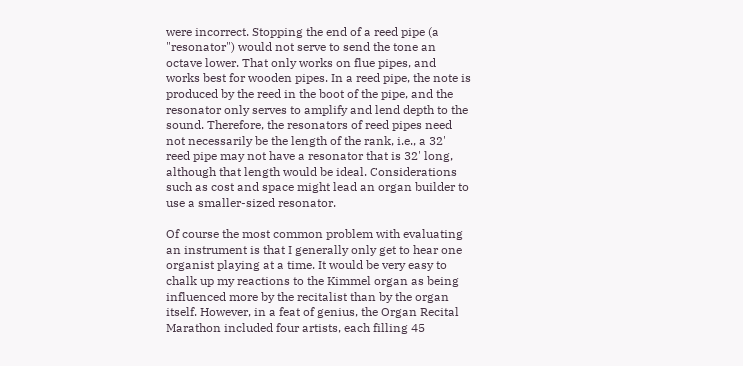were incorrect. Stopping the end of a reed pipe (a "resonator") would not serve to send the tone an octave lower. That only works on flue pipes, and works best for wooden pipes. In a reed pipe, the note is produced by the reed in the boot of the pipe, and the resonator only serves to amplify and lend depth to the sound. Therefore, the resonators of reed pipes need not necessarily be the length of the rank, i.e., a 32' reed pipe may not have a resonator that is 32' long, although that length would be ideal. Considerations such as cost and space might lead an organ builder to use a smaller-sized resonator.

Of course the most common problem with evaluating an instrument is that I generally only get to hear one organist playing at a time. It would be very easy to chalk up my reactions to the Kimmel organ as being influenced more by the recitalist than by the organ itself. However, in a feat of genius, the Organ Recital Marathon included four artists, each filling 45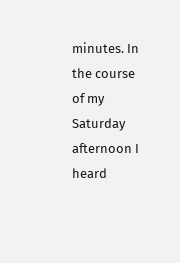minutes. In the course of my Saturday afternoon I heard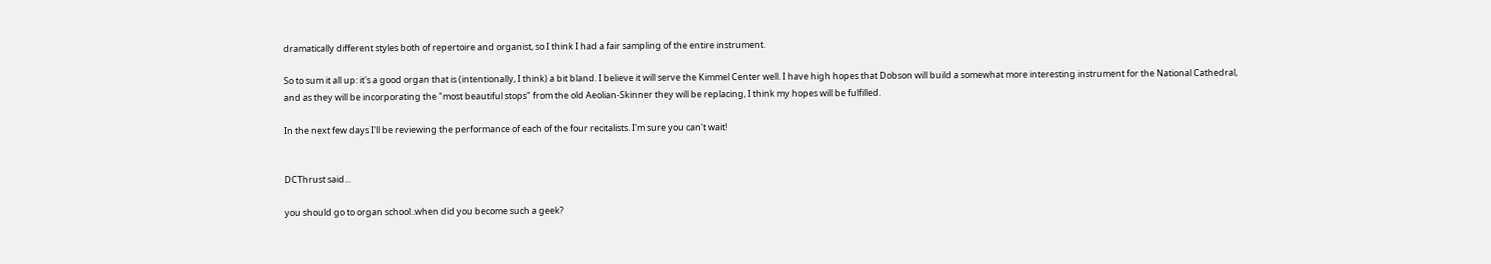dramatically different styles both of repertoire and organist, so I think I had a fair sampling of the entire instrument.

So to sum it all up: it's a good organ that is (intentionally, I think) a bit bland. I believe it will serve the Kimmel Center well. I have high hopes that Dobson will build a somewhat more interesting instrument for the National Cathedral, and as they will be incorporating the "most beautiful stops" from the old Aeolian-Skinner they will be replacing, I think my hopes will be fulfilled.

In the next few days I'll be reviewing the performance of each of the four recitalists. I'm sure you can't wait!


DCThrust said...

you should go to organ school..when did you become such a geek?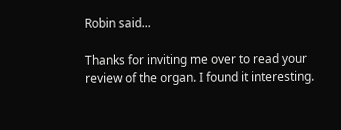Robin said...

Thanks for inviting me over to read your review of the organ. I found it interesting.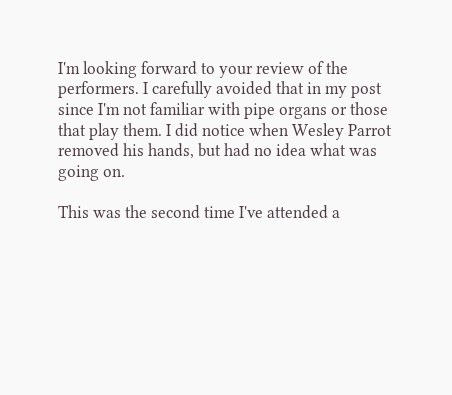I'm looking forward to your review of the performers. I carefully avoided that in my post since I'm not familiar with pipe organs or those that play them. I did notice when Wesley Parrot removed his hands, but had no idea what was going on.

This was the second time I've attended a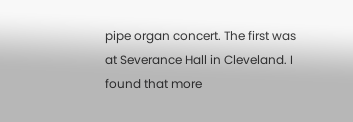pipe organ concert. The first was at Severance Hall in Cleveland. I found that more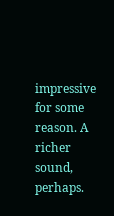impressive for some reason. A richer sound, perhaps.